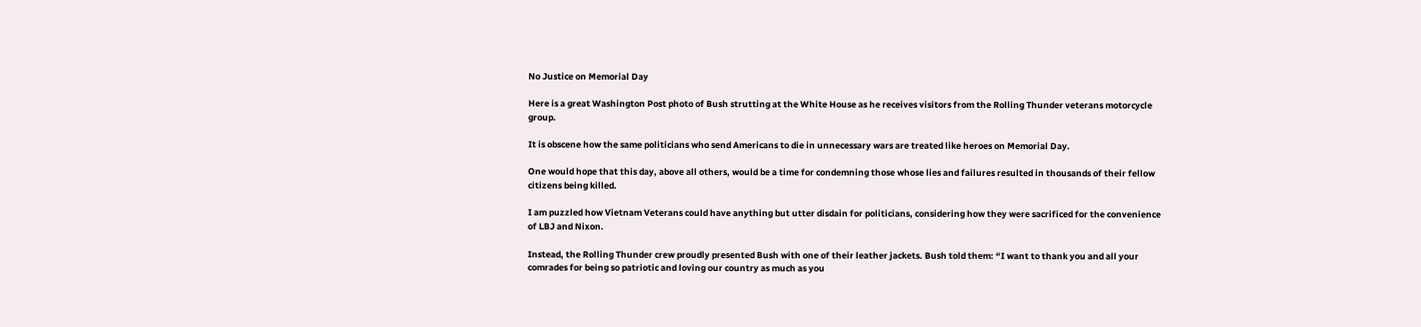No Justice on Memorial Day

Here is a great Washington Post photo of Bush strutting at the White House as he receives visitors from the Rolling Thunder veterans motorcycle group.

It is obscene how the same politicians who send Americans to die in unnecessary wars are treated like heroes on Memorial Day.

One would hope that this day, above all others, would be a time for condemning those whose lies and failures resulted in thousands of their fellow citizens being killed.

I am puzzled how Vietnam Veterans could have anything but utter disdain for politicians, considering how they were sacrificed for the convenience of LBJ and Nixon.

Instead, the Rolling Thunder crew proudly presented Bush with one of their leather jackets. Bush told them: “I want to thank you and all your comrades for being so patriotic and loving our country as much as you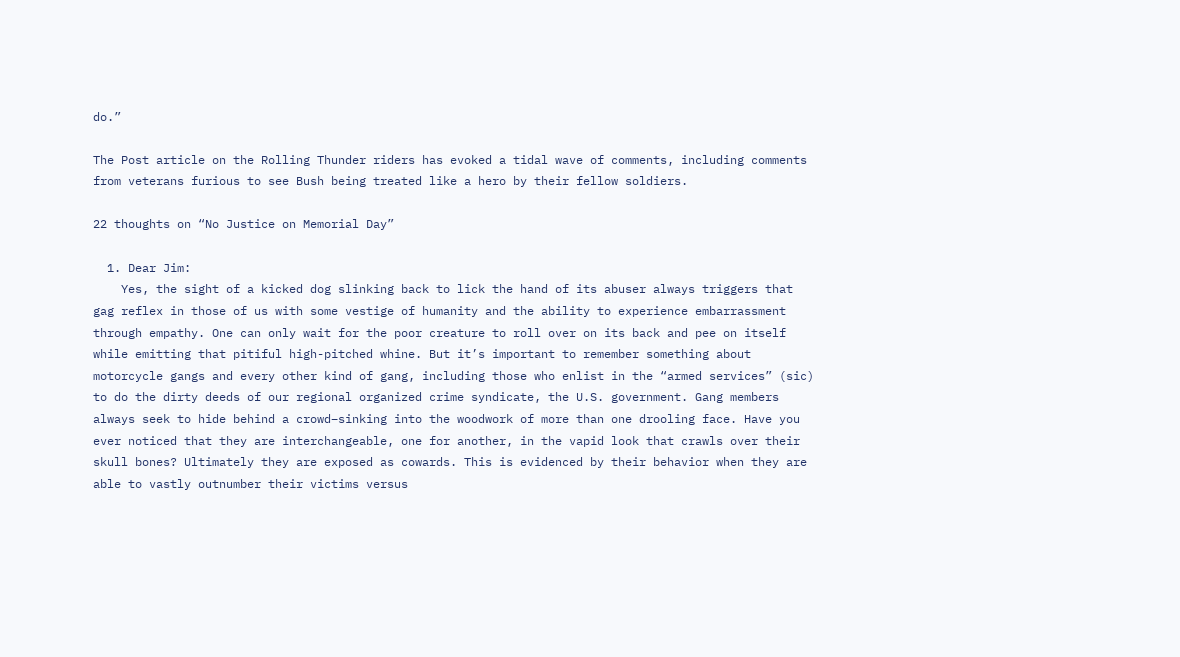do.”

The Post article on the Rolling Thunder riders has evoked a tidal wave of comments, including comments from veterans furious to see Bush being treated like a hero by their fellow soldiers.

22 thoughts on “No Justice on Memorial Day”

  1. Dear Jim:
    Yes, the sight of a kicked dog slinking back to lick the hand of its abuser always triggers that gag reflex in those of us with some vestige of humanity and the ability to experience embarrassment through empathy. One can only wait for the poor creature to roll over on its back and pee on itself while emitting that pitiful high-pitched whine. But it’s important to remember something about motorcycle gangs and every other kind of gang, including those who enlist in the “armed services” (sic) to do the dirty deeds of our regional organized crime syndicate, the U.S. government. Gang members always seek to hide behind a crowd–sinking into the woodwork of more than one drooling face. Have you ever noticed that they are interchangeable, one for another, in the vapid look that crawls over their skull bones? Ultimately they are exposed as cowards. This is evidenced by their behavior when they are able to vastly outnumber their victims versus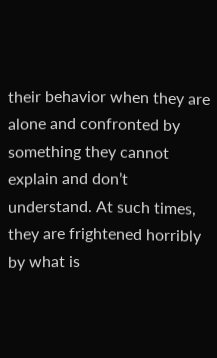their behavior when they are alone and confronted by something they cannot explain and don’t understand. At such times, they are frightened horribly by what is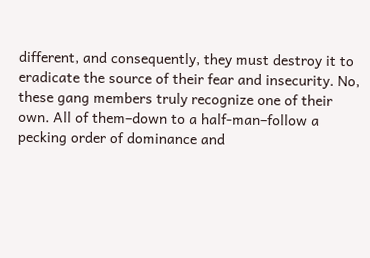different, and consequently, they must destroy it to eradicate the source of their fear and insecurity. No, these gang members truly recognize one of their own. All of them–down to a half-man–follow a pecking order of dominance and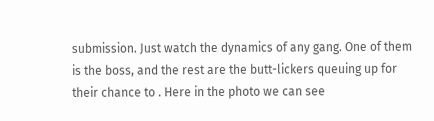submission. Just watch the dynamics of any gang. One of them is the boss, and the rest are the butt-lickers queuing up for their chance to . Here in the photo we can see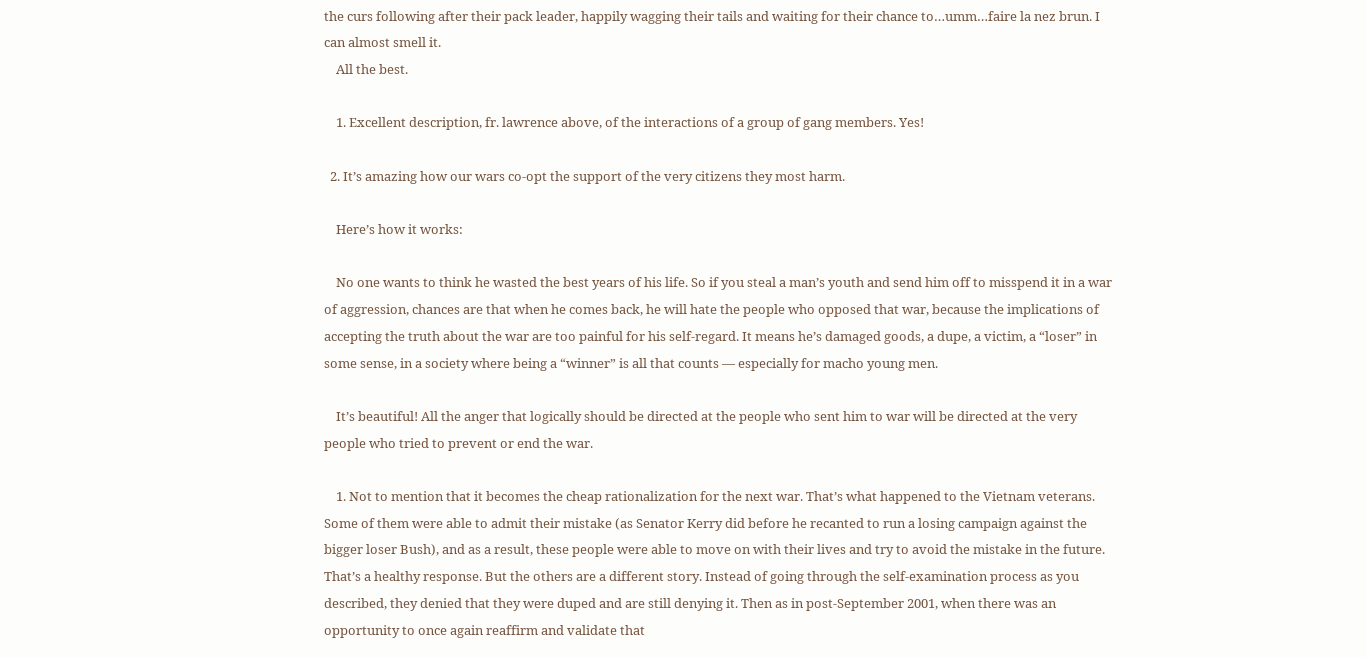the curs following after their pack leader, happily wagging their tails and waiting for their chance to…umm…faire la nez brun. I can almost smell it.
    All the best.

    1. Excellent description, fr. lawrence above, of the interactions of a group of gang members. Yes!

  2. It’s amazing how our wars co-opt the support of the very citizens they most harm.

    Here’s how it works:

    No one wants to think he wasted the best years of his life. So if you steal a man’s youth and send him off to misspend it in a war of aggression, chances are that when he comes back, he will hate the people who opposed that war, because the implications of accepting the truth about the war are too painful for his self-regard. It means he’s damaged goods, a dupe, a victim, a “loser” in some sense, in a society where being a “winner” is all that counts — especially for macho young men.

    It’s beautiful! All the anger that logically should be directed at the people who sent him to war will be directed at the very people who tried to prevent or end the war.

    1. Not to mention that it becomes the cheap rationalization for the next war. That’s what happened to the Vietnam veterans. Some of them were able to admit their mistake (as Senator Kerry did before he recanted to run a losing campaign against the bigger loser Bush), and as a result, these people were able to move on with their lives and try to avoid the mistake in the future. That’s a healthy response. But the others are a different story. Instead of going through the self-examination process as you described, they denied that they were duped and are still denying it. Then as in post-September 2001, when there was an opportunity to once again reaffirm and validate that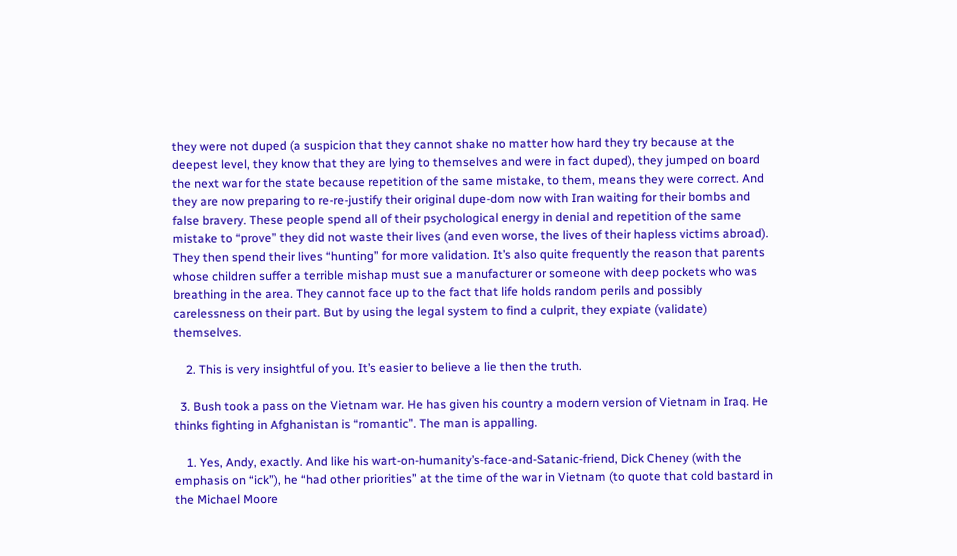they were not duped (a suspicion that they cannot shake no matter how hard they try because at the deepest level, they know that they are lying to themselves and were in fact duped), they jumped on board the next war for the state because repetition of the same mistake, to them, means they were correct. And they are now preparing to re-re-justify their original dupe-dom now with Iran waiting for their bombs and false bravery. These people spend all of their psychological energy in denial and repetition of the same mistake to “prove” they did not waste their lives (and even worse, the lives of their hapless victims abroad). They then spend their lives “hunting” for more validation. It’s also quite frequently the reason that parents whose children suffer a terrible mishap must sue a manufacturer or someone with deep pockets who was breathing in the area. They cannot face up to the fact that life holds random perils and possibly carelessness on their part. But by using the legal system to find a culprit, they expiate (validate) themselves.

    2. This is very insightful of you. It’s easier to believe a lie then the truth.

  3. Bush took a pass on the Vietnam war. He has given his country a modern version of Vietnam in Iraq. He thinks fighting in Afghanistan is “romantic”. The man is appalling.

    1. Yes, Andy, exactly. And like his wart-on-humanity’s-face-and-Satanic-friend, Dick Cheney (with the emphasis on “ick”), he “had other priorities” at the time of the war in Vietnam (to quote that cold bastard in the Michael Moore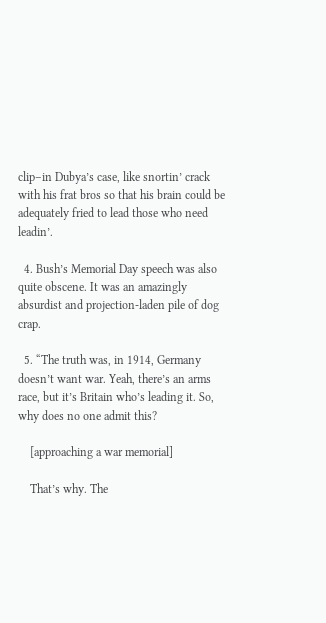clip–in Dubya’s case, like snortin’ crack with his frat bros so that his brain could be adequately fried to lead those who need leadin’.

  4. Bush’s Memorial Day speech was also quite obscene. It was an amazingly absurdist and projection-laden pile of dog crap.

  5. “The truth was, in 1914, Germany doesn’t want war. Yeah, there’s an arms race, but it’s Britain who’s leading it. So, why does no one admit this?

    [approaching a war memorial]

    That’s why. The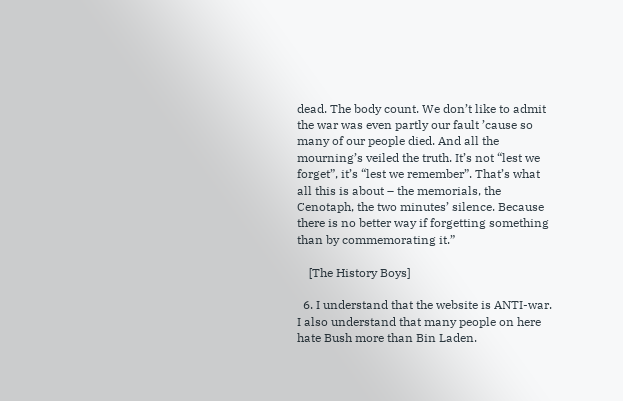dead. The body count. We don’t like to admit the war was even partly our fault ’cause so many of our people died. And all the mourning’s veiled the truth. It’s not “lest we forget”, it’s “lest we remember”. That’s what all this is about – the memorials, the Cenotaph, the two minutes’ silence. Because there is no better way if forgetting something than by commemorating it.”

    [The History Boys]

  6. I understand that the website is ANTI-war. I also understand that many people on here hate Bush more than Bin Laden.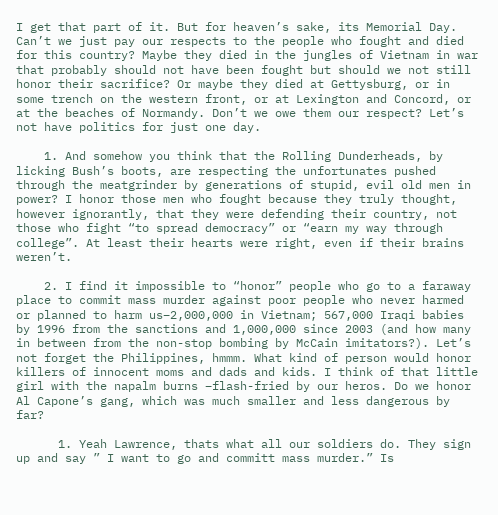I get that part of it. But for heaven’s sake, its Memorial Day. Can’t we just pay our respects to the people who fought and died for this country? Maybe they died in the jungles of Vietnam in war that probably should not have been fought but should we not still honor their sacrifice? Or maybe they died at Gettysburg, or in some trench on the western front, or at Lexington and Concord, or at the beaches of Normandy. Don’t we owe them our respect? Let’s not have politics for just one day.

    1. And somehow you think that the Rolling Dunderheads, by licking Bush’s boots, are respecting the unfortunates pushed through the meatgrinder by generations of stupid, evil old men in power? I honor those men who fought because they truly thought, however ignorantly, that they were defending their country, not those who fight “to spread democracy” or “earn my way through college”. At least their hearts were right, even if their brains weren’t.

    2. I find it impossible to “honor” people who go to a faraway place to commit mass murder against poor people who never harmed or planned to harm us–2,000,000 in Vietnam; 567,000 Iraqi babies by 1996 from the sanctions and 1,000,000 since 2003 (and how many in between from the non-stop bombing by McCain imitators?). Let’s not forget the Philippines, hmmm. What kind of person would honor killers of innocent moms and dads and kids. I think of that little girl with the napalm burns –flash-fried by our heros. Do we honor Al Capone’s gang, which was much smaller and less dangerous by far?

      1. Yeah Lawrence, thats what all our soldiers do. They sign up and say ” I want to go and committ mass murder.” Is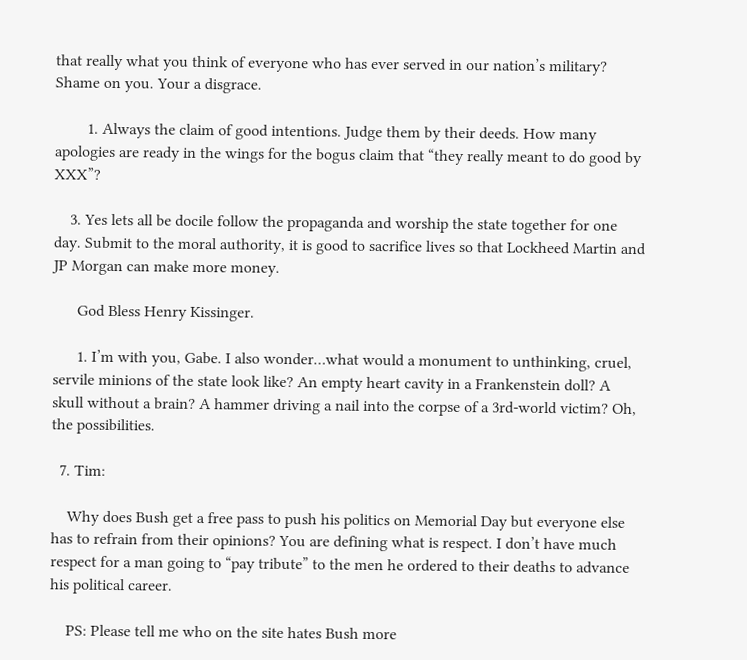that really what you think of everyone who has ever served in our nation’s military? Shame on you. Your a disgrace.

        1. Always the claim of good intentions. Judge them by their deeds. How many apologies are ready in the wings for the bogus claim that “they really meant to do good by XXX”?

    3. Yes lets all be docile follow the propaganda and worship the state together for one day. Submit to the moral authority, it is good to sacrifice lives so that Lockheed Martin and JP Morgan can make more money.

      God Bless Henry Kissinger.

      1. I’m with you, Gabe. I also wonder…what would a monument to unthinking, cruel, servile minions of the state look like? An empty heart cavity in a Frankenstein doll? A skull without a brain? A hammer driving a nail into the corpse of a 3rd-world victim? Oh, the possibilities.

  7. Tim:

    Why does Bush get a free pass to push his politics on Memorial Day but everyone else has to refrain from their opinions? You are defining what is respect. I don’t have much respect for a man going to “pay tribute” to the men he ordered to their deaths to advance his political career.

    PS: Please tell me who on the site hates Bush more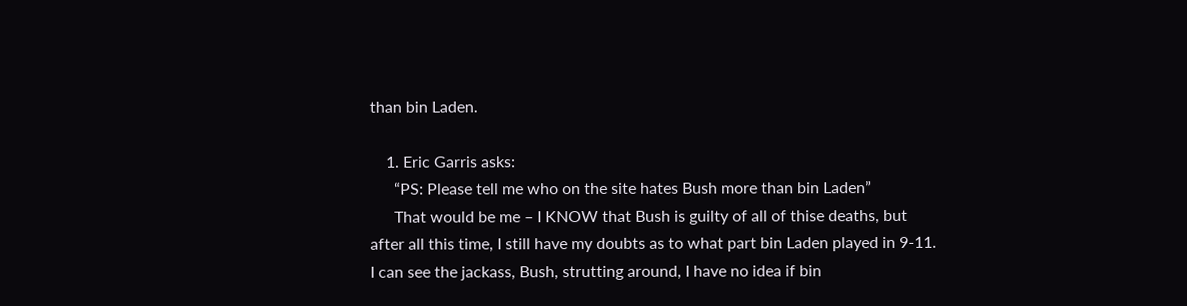than bin Laden.

    1. Eric Garris asks:
      “PS: Please tell me who on the site hates Bush more than bin Laden”
      That would be me – I KNOW that Bush is guilty of all of thise deaths, but after all this time, I still have my doubts as to what part bin Laden played in 9-11. I can see the jackass, Bush, strutting around, I have no idea if bin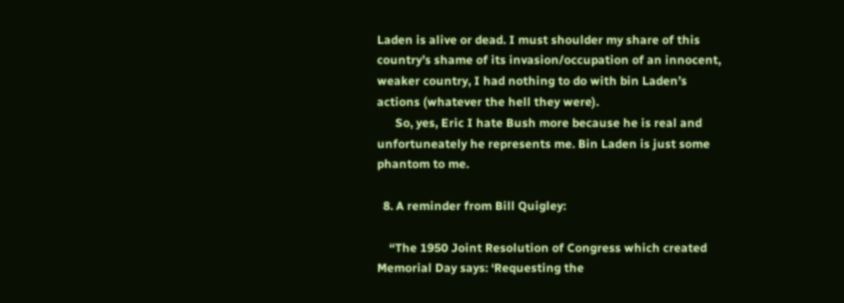Laden is alive or dead. I must shoulder my share of this country’s shame of its invasion/occupation of an innocent, weaker country, I had nothing to do with bin Laden’s actions (whatever the hell they were).
      So, yes, Eric I hate Bush more because he is real and unfortuneately he represents me. Bin Laden is just some phantom to me.

  8. A reminder from Bill Quigley:

    “The 1950 Joint Resolution of Congress which created Memorial Day says: ‘Requesting the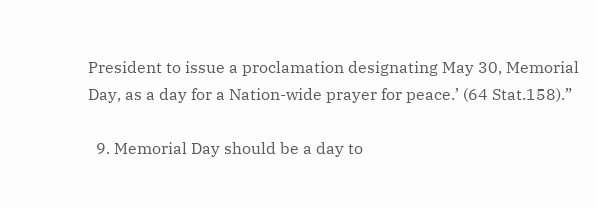President to issue a proclamation designating May 30, Memorial Day, as a day for a Nation-wide prayer for peace.’ (64 Stat.158).”

  9. Memorial Day should be a day to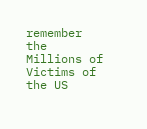remember the Millions of Victims of the US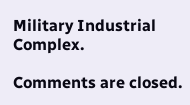Military Industrial Complex.

Comments are closed.